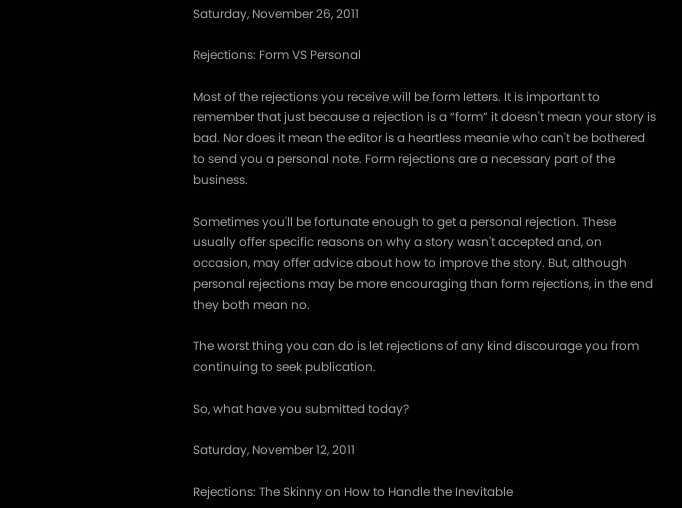Saturday, November 26, 2011

Rejections: Form VS Personal

Most of the rejections you receive will be form letters. It is important to remember that just because a rejection is a “form” it doesn't mean your story is bad. Nor does it mean the editor is a heartless meanie who can't be bothered to send you a personal note. Form rejections are a necessary part of the business.

Sometimes you'll be fortunate enough to get a personal rejection. These usually offer specific reasons on why a story wasn't accepted and, on occasion, may offer advice about how to improve the story. But, although personal rejections may be more encouraging than form rejections, in the end they both mean no.

The worst thing you can do is let rejections of any kind discourage you from continuing to seek publication.

So, what have you submitted today?

Saturday, November 12, 2011

Rejections: The Skinny on How to Handle the Inevitable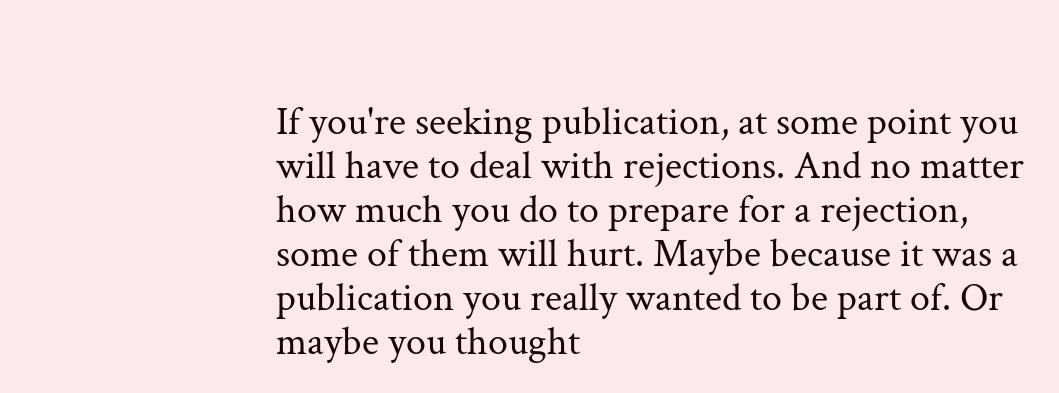If you're seeking publication, at some point you will have to deal with rejections. And no matter how much you do to prepare for a rejection, some of them will hurt. Maybe because it was a publication you really wanted to be part of. Or maybe you thought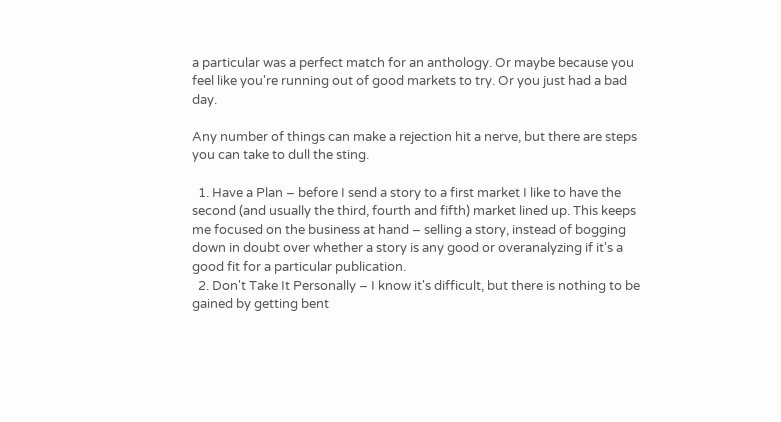a particular was a perfect match for an anthology. Or maybe because you feel like you're running out of good markets to try. Or you just had a bad day.

Any number of things can make a rejection hit a nerve, but there are steps you can take to dull the sting.

  1. Have a Plan – before I send a story to a first market I like to have the second (and usually the third, fourth and fifth) market lined up. This keeps me focused on the business at hand – selling a story, instead of bogging down in doubt over whether a story is any good or overanalyzing if it's a good fit for a particular publication.
  2. Don't Take It Personally – I know it's difficult, but there is nothing to be gained by getting bent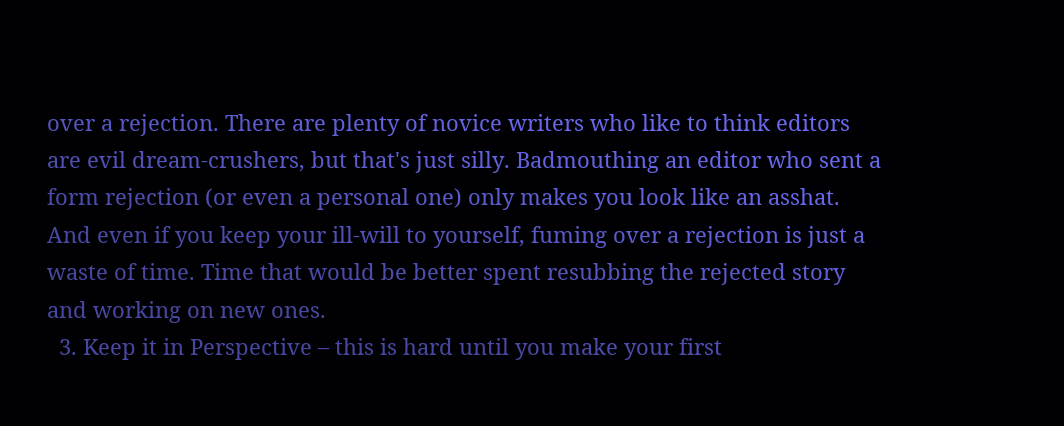over a rejection. There are plenty of novice writers who like to think editors are evil dream-crushers, but that's just silly. Badmouthing an editor who sent a form rejection (or even a personal one) only makes you look like an asshat. And even if you keep your ill-will to yourself, fuming over a rejection is just a waste of time. Time that would be better spent resubbing the rejected story and working on new ones.
  3. Keep it in Perspective – this is hard until you make your first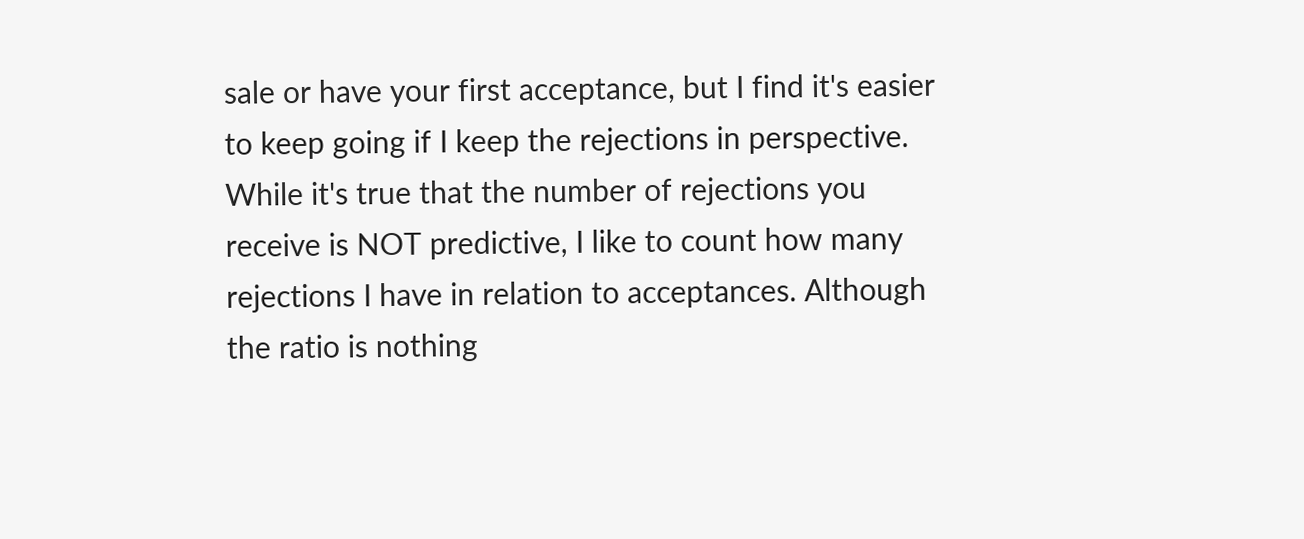sale or have your first acceptance, but I find it's easier to keep going if I keep the rejections in perspective. While it's true that the number of rejections you receive is NOT predictive, I like to count how many rejections I have in relation to acceptances. Although the ratio is nothing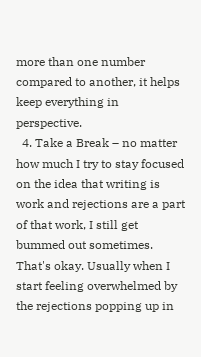more than one number compared to another, it helps keep everything in perspective.
  4. Take a Break – no matter how much I try to stay focused on the idea that writing is work and rejections are a part of that work, I still get bummed out sometimes. That's okay. Usually when I start feeling overwhelmed by the rejections popping up in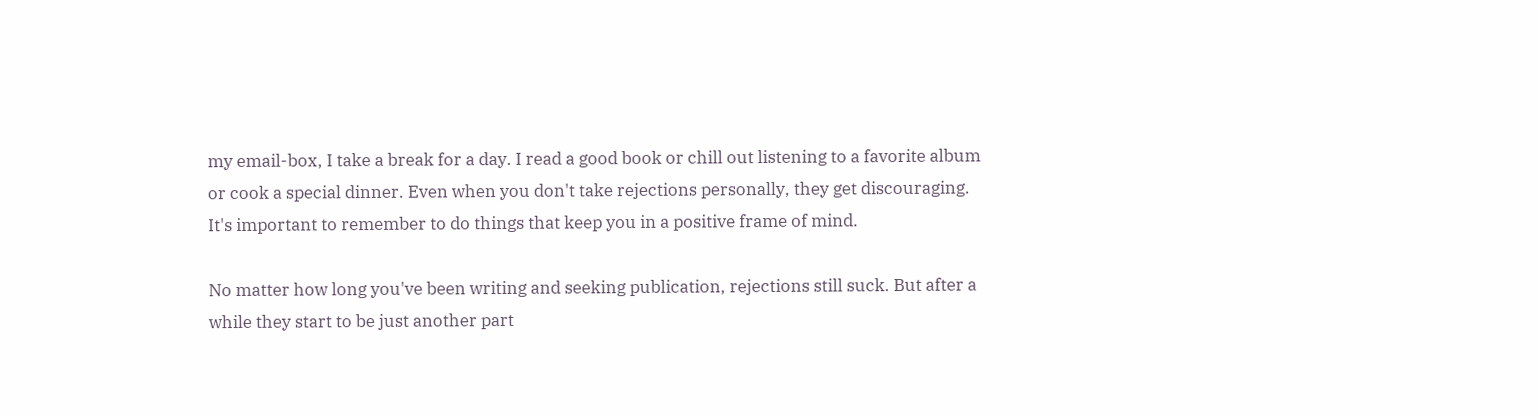my email-box, I take a break for a day. I read a good book or chill out listening to a favorite album or cook a special dinner. Even when you don't take rejections personally, they get discouraging. It's important to remember to do things that keep you in a positive frame of mind.

No matter how long you've been writing and seeking publication, rejections still suck. But after a while they start to be just another part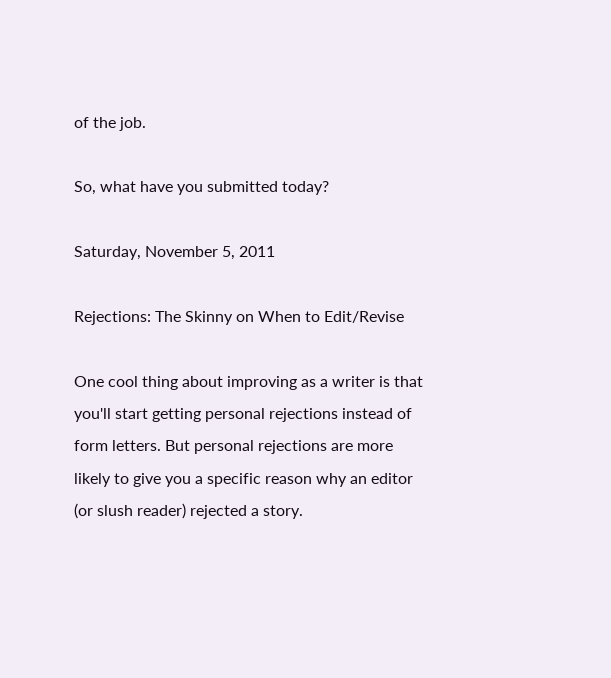of the job.

So, what have you submitted today?

Saturday, November 5, 2011

Rejections: The Skinny on When to Edit/Revise

One cool thing about improving as a writer is that you'll start getting personal rejections instead of form letters. But personal rejections are more likely to give you a specific reason why an editor (or slush reader) rejected a story.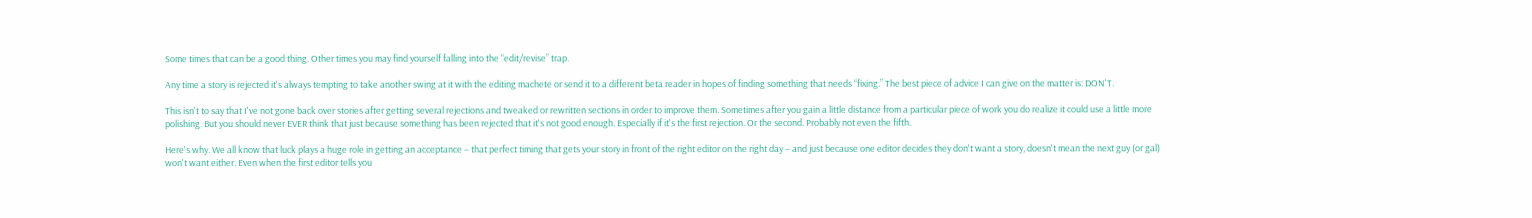Some times that can be a good thing. Other times you may find yourself falling into the “edit/revise” trap.

Any time a story is rejected it's always tempting to take another swing at it with the editing machete or send it to a different beta reader in hopes of finding something that needs “fixing.” The best piece of advice I can give on the matter is: DON'T.

This isn't to say that I've not gone back over stories after getting several rejections and tweaked or rewritten sections in order to improve them. Sometimes after you gain a little distance from a particular piece of work you do realize it could use a little more polishing. But you should never EVER think that just because something has been rejected that it's not good enough. Especially if it's the first rejection. Or the second. Probably not even the fifth.

Here's why. We all know that luck plays a huge role in getting an acceptance – that perfect timing that gets your story in front of the right editor on the right day – and just because one editor decides they don't want a story, doesn't mean the next guy (or gal) won't want either. Even when the first editor tells you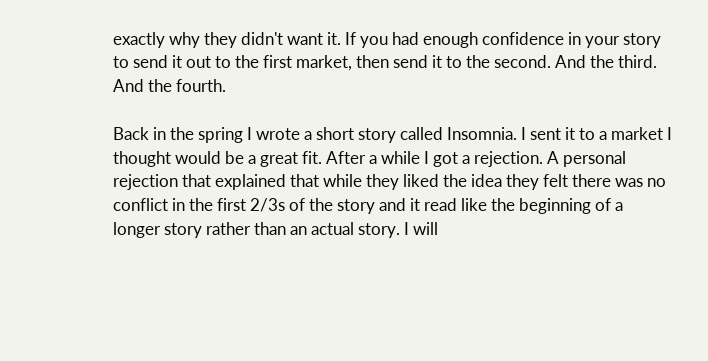exactly why they didn't want it. If you had enough confidence in your story to send it out to the first market, then send it to the second. And the third. And the fourth.

Back in the spring I wrote a short story called Insomnia. I sent it to a market I thought would be a great fit. After a while I got a rejection. A personal rejection that explained that while they liked the idea they felt there was no conflict in the first 2/3s of the story and it read like the beginning of a longer story rather than an actual story. I will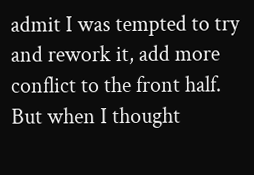admit I was tempted to try and rework it, add more conflict to the front half. But when I thought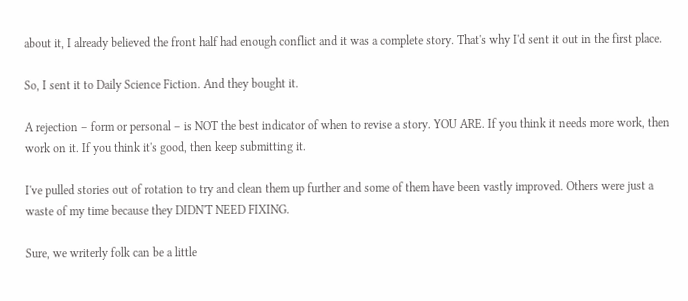about it, I already believed the front half had enough conflict and it was a complete story. That's why I'd sent it out in the first place.

So, I sent it to Daily Science Fiction. And they bought it.

A rejection – form or personal – is NOT the best indicator of when to revise a story. YOU ARE. If you think it needs more work, then work on it. If you think it's good, then keep submitting it.

I've pulled stories out of rotation to try and clean them up further and some of them have been vastly improved. Others were just a waste of my time because they DIDN'T NEED FIXING.

Sure, we writerly folk can be a little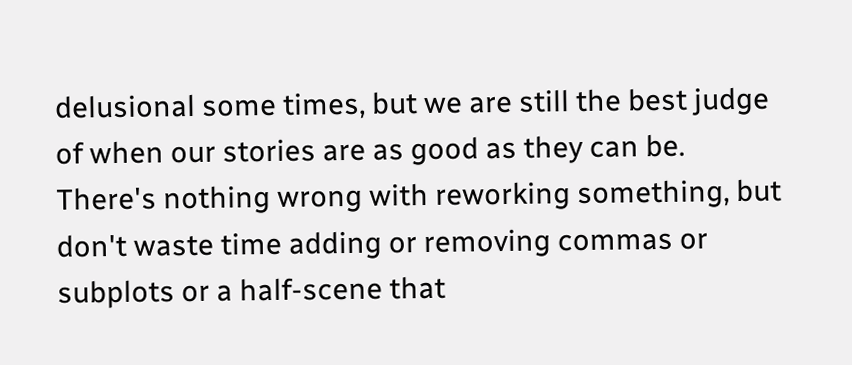delusional some times, but we are still the best judge of when our stories are as good as they can be. There's nothing wrong with reworking something, but don't waste time adding or removing commas or subplots or a half-scene that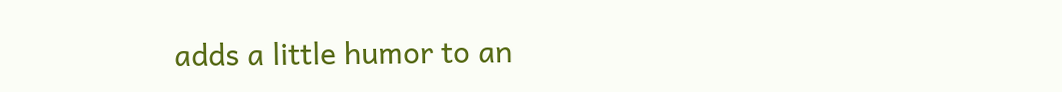adds a little humor to an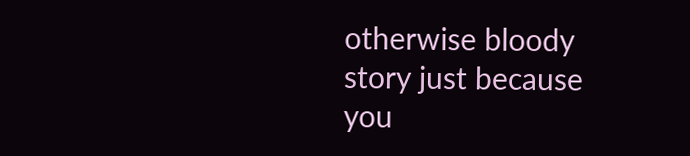otherwise bloody story just because you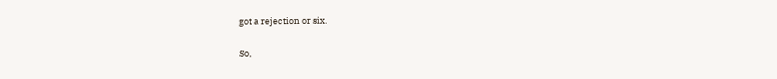got a rejection or six.

So,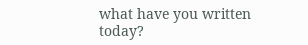what have you written today?